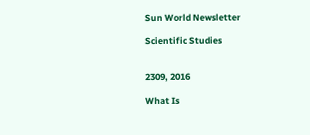Sun World Newsletter

Scientific Studies


2309, 2016

What Is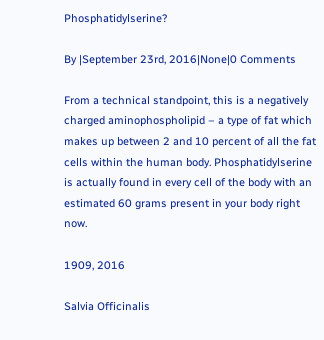Phosphatidylserine?

By |September 23rd, 2016|None|0 Comments

From a technical standpoint, this is a negatively charged aminophospholipid – a type of fat which makes up between 2 and 10 percent of all the fat cells within the human body. Phosphatidylserine is actually found in every cell of the body with an estimated 60 grams present in your body right now.

1909, 2016

Salvia Officinalis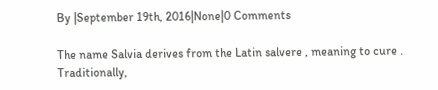By |September 19th, 2016|None|0 Comments

The name Salvia derives from the Latin salvere , meaning to cure . Traditionally,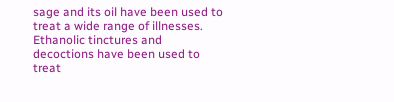sage and its oil have been used to treat a wide range of illnesses. Ethanolic tinctures and decoctions have been used to treat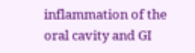inflammation of the oral cavity and GI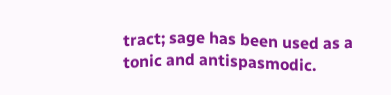tract; sage has been used as a tonic and antispasmodic.